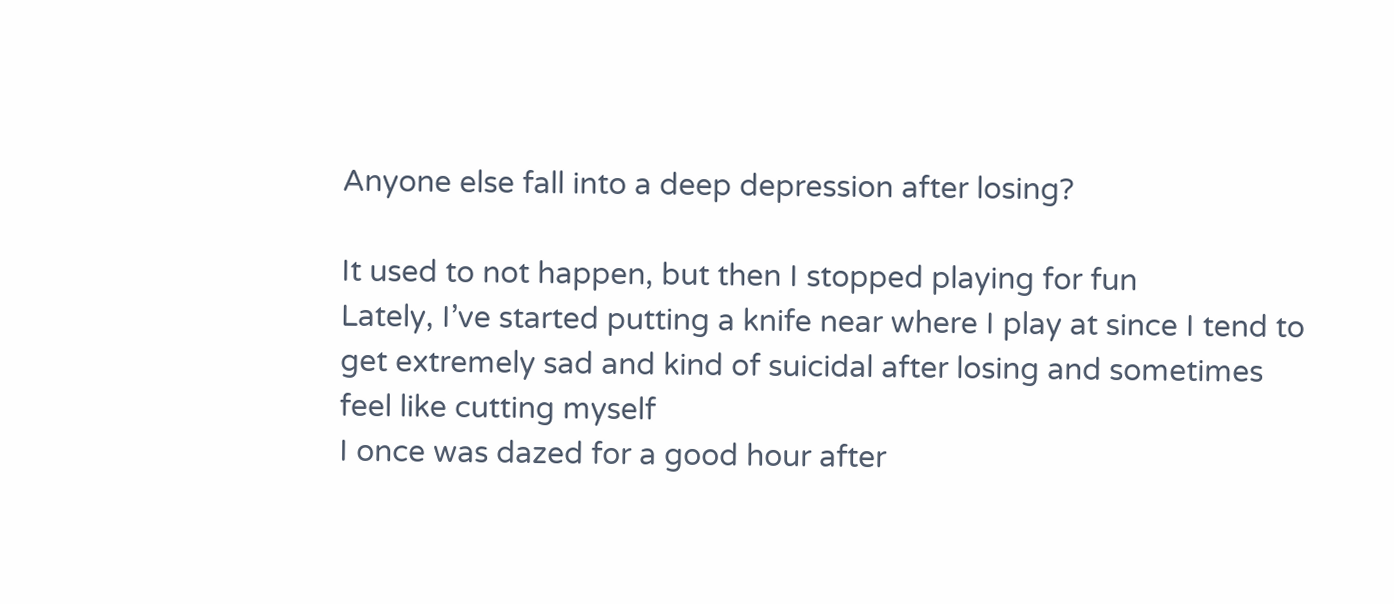Anyone else fall into a deep depression after losing?

It used to not happen, but then I stopped playing for fun
Lately, I’ve started putting a knife near where I play at since I tend to get extremely sad and kind of suicidal after losing and sometimes feel like cutting myself
I once was dazed for a good hour after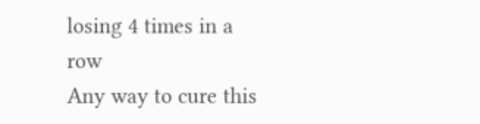losing 4 times in a row
Any way to cure this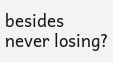besides never losing?